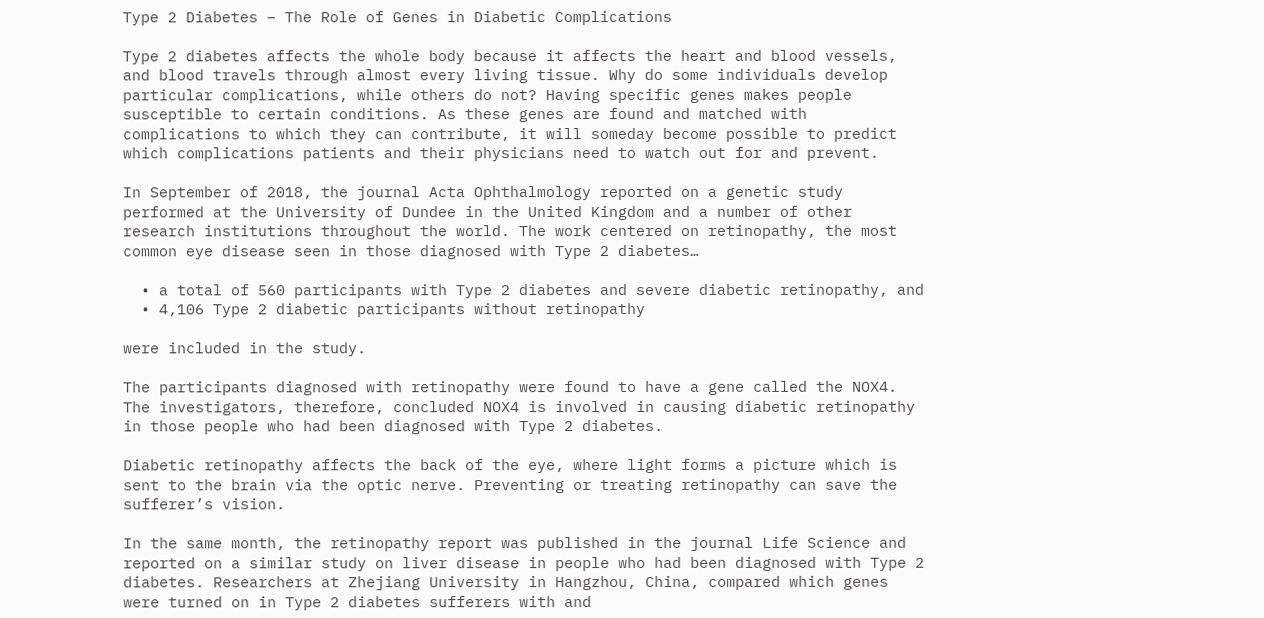Type 2 Diabetes – The Role of Genes in Diabetic Complications

Type 2 diabetes affects the whole body because it affects the heart and blood vessels, and blood travels through almost every living tissue. Why do some individuals develop particular complications, while others do not? Having specific genes makes people susceptible to certain conditions. As these genes are found and matched with complications to which they can contribute, it will someday become possible to predict which complications patients and their physicians need to watch out for and prevent.

In September of 2018, the journal Acta Ophthalmology reported on a genetic study performed at the University of Dundee in the United Kingdom and a number of other research institutions throughout the world. The work centered on retinopathy, the most common eye disease seen in those diagnosed with Type 2 diabetes…

  • a total of 560 participants with Type 2 diabetes and severe diabetic retinopathy, and
  • 4,106 Type 2 diabetic participants without retinopathy

were included in the study.

The participants diagnosed with retinopathy were found to have a gene called the NOX4. The investigators, therefore, concluded NOX4 is involved in causing diabetic retinopathy in those people who had been diagnosed with Type 2 diabetes.

Diabetic retinopathy affects the back of the eye, where light forms a picture which is sent to the brain via the optic nerve. Preventing or treating retinopathy can save the sufferer’s vision.

In the same month, the retinopathy report was published in the journal Life Science and reported on a similar study on liver disease in people who had been diagnosed with Type 2 diabetes. Researchers at Zhejiang University in Hangzhou, China, compared which genes were turned on in Type 2 diabetes sufferers with and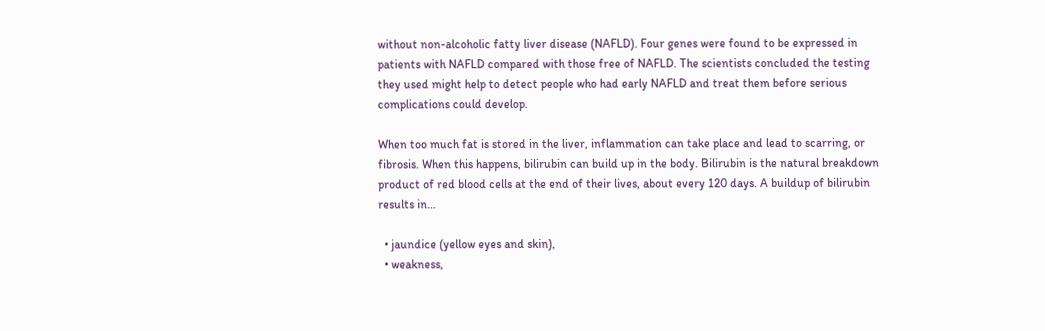without non-alcoholic fatty liver disease (NAFLD). Four genes were found to be expressed in patients with NAFLD compared with those free of NAFLD. The scientists concluded the testing they used might help to detect people who had early NAFLD and treat them before serious complications could develop.

When too much fat is stored in the liver, inflammation can take place and lead to scarring, or fibrosis. When this happens, bilirubin can build up in the body. Bilirubin is the natural breakdown product of red blood cells at the end of their lives, about every 120 days. A buildup of bilirubin results in…

  • jaundice (yellow eyes and skin),
  • weakness,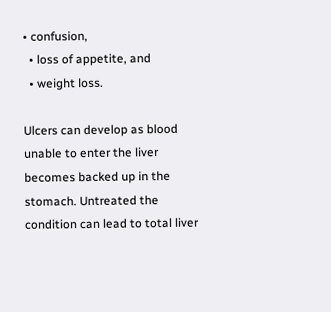• confusion,
  • loss of appetite, and
  • weight loss.

Ulcers can develop as blood unable to enter the liver becomes backed up in the stomach. Untreated the condition can lead to total liver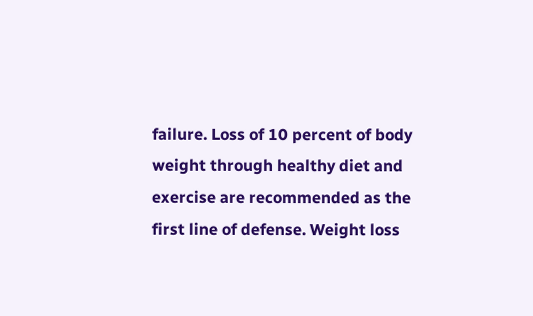failure. Loss of 10 percent of body weight through healthy diet and exercise are recommended as the first line of defense. Weight loss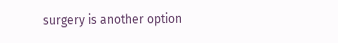surgery is another option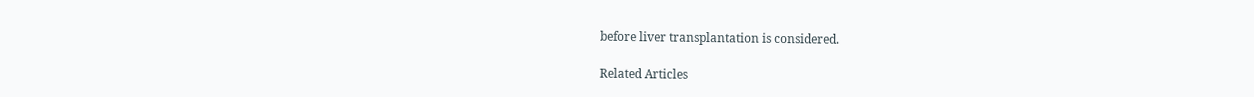before liver transplantation is considered.

Related Articles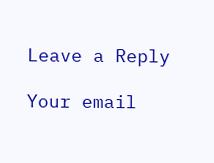Leave a Reply

Your email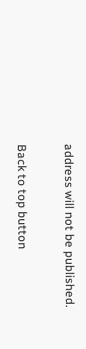address will not be published.

Back to top button